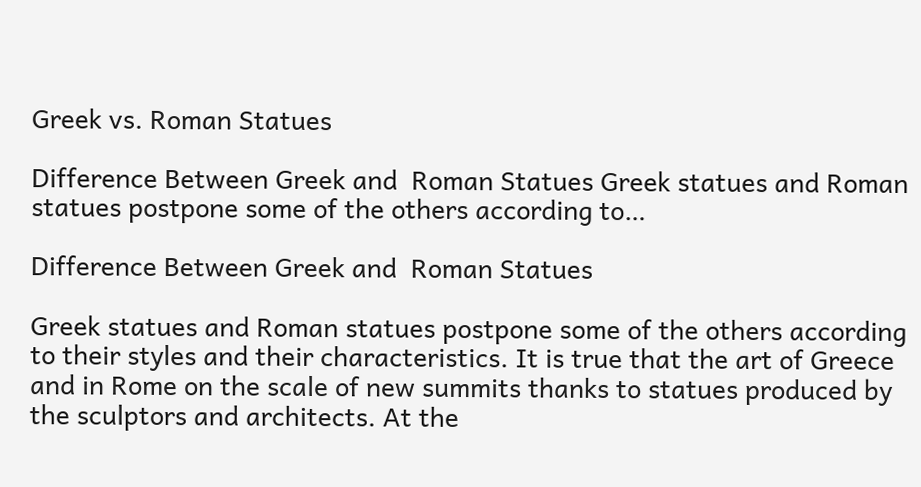Greek vs. Roman Statues

Difference Between Greek and  Roman Statues Greek statues and Roman statues postpone some of the others according to…

Difference Between Greek and  Roman Statues

Greek statues and Roman statues postpone some of the others according to their styles and their characteristics. It is true that the art of Greece and in Rome on the scale of new summits thanks to statues produced by the sculptors and architects. At the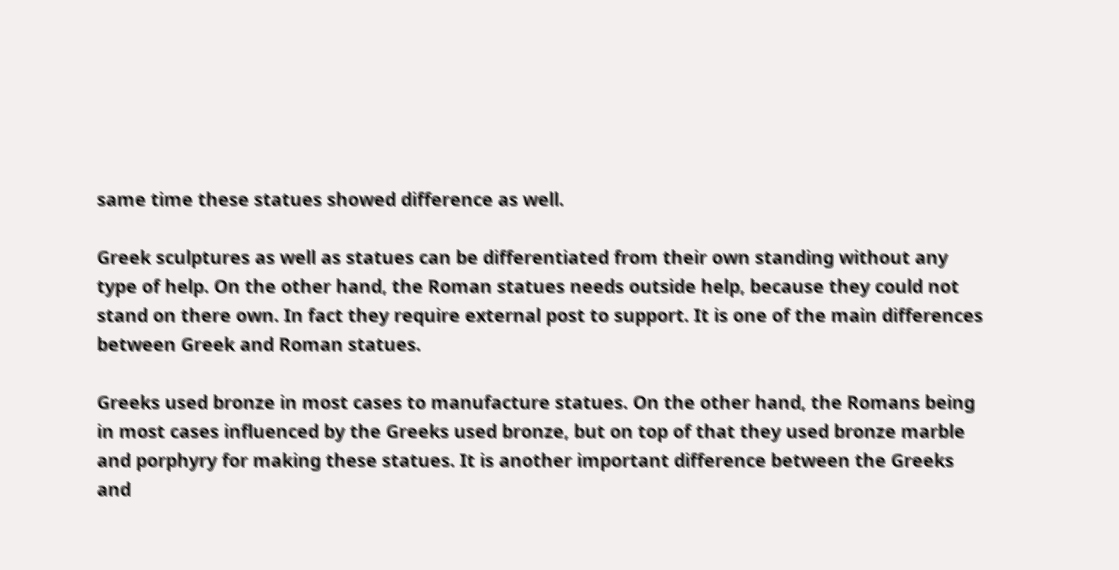same time these statues showed difference as well.

Greek sculptures as well as statues can be differentiated from their own standing without any type of help. On the other hand, the Roman statues needs outside help, because they could not stand on there own. In fact they require external post to support. It is one of the main differences between Greek and Roman statues.

Greeks used bronze in most cases to manufacture statues. On the other hand, the Romans being in most cases influenced by the Greeks used bronze, but on top of that they used bronze marble and porphyry for making these statues. It is another important difference between the Greeks and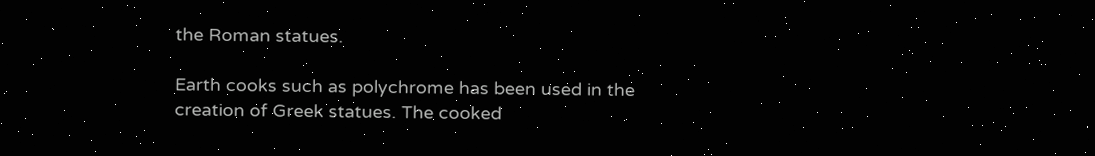the Roman statues.

Earth cooks such as polychrome has been used in the creation of Greek statues. The cooked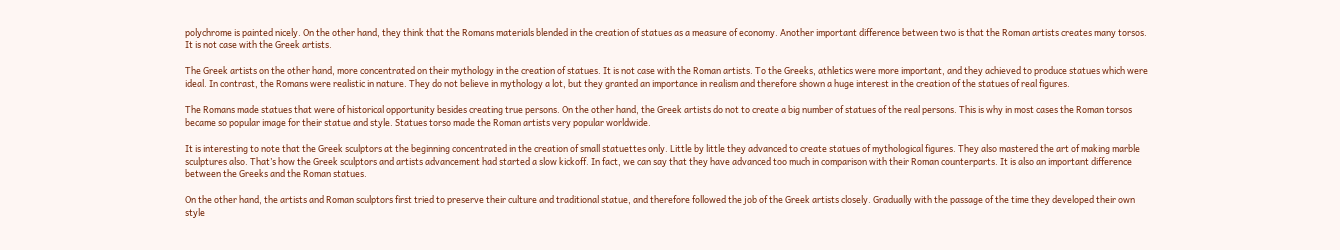polychrome is painted nicely. On the other hand, they think that the Romans materials blended in the creation of statues as a measure of economy. Another important difference between two is that the Roman artists creates many torsos. It is not case with the Greek artists.

The Greek artists on the other hand, more concentrated on their mythology in the creation of statues. It is not case with the Roman artists. To the Greeks, athletics were more important, and they achieved to produce statues which were ideal. In contrast, the Romans were realistic in nature. They do not believe in mythology a lot, but they granted an importance in realism and therefore shown a huge interest in the creation of the statues of real figures.

The Romans made statues that were of historical opportunity besides creating true persons. On the other hand, the Greek artists do not to create a big number of statues of the real persons. This is why in most cases the Roman torsos became so popular image for their statue and style. Statues torso made the Roman artists very popular worldwide.

It is interesting to note that the Greek sculptors at the beginning concentrated in the creation of small statuettes only. Little by little they advanced to create statues of mythological figures. They also mastered the art of making marble sculptures also. That’s how the Greek sculptors and artists advancement had started a slow kickoff. In fact, we can say that they have advanced too much in comparison with their Roman counterparts. It is also an important difference between the Greeks and the Roman statues.

On the other hand, the artists and Roman sculptors first tried to preserve their culture and traditional statue, and therefore followed the job of the Greek artists closely. Gradually with the passage of the time they developed their own style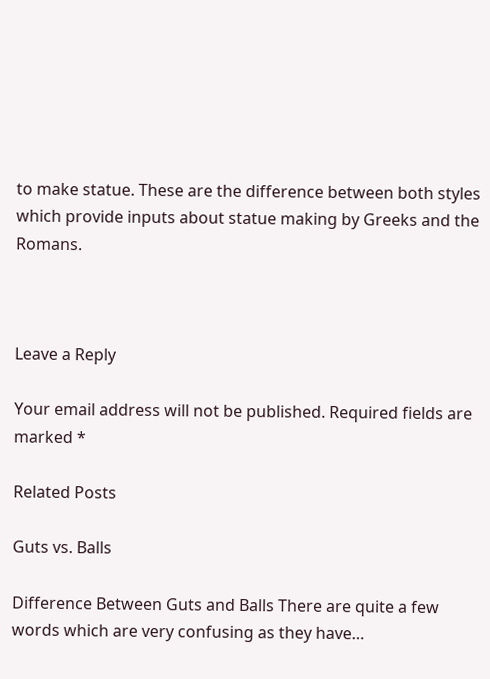to make statue. These are the difference between both styles which provide inputs about statue making by Greeks and the Romans.



Leave a Reply

Your email address will not be published. Required fields are marked *

Related Posts

Guts vs. Balls

Difference Between Guts and Balls There are quite a few words which are very confusing as they have…